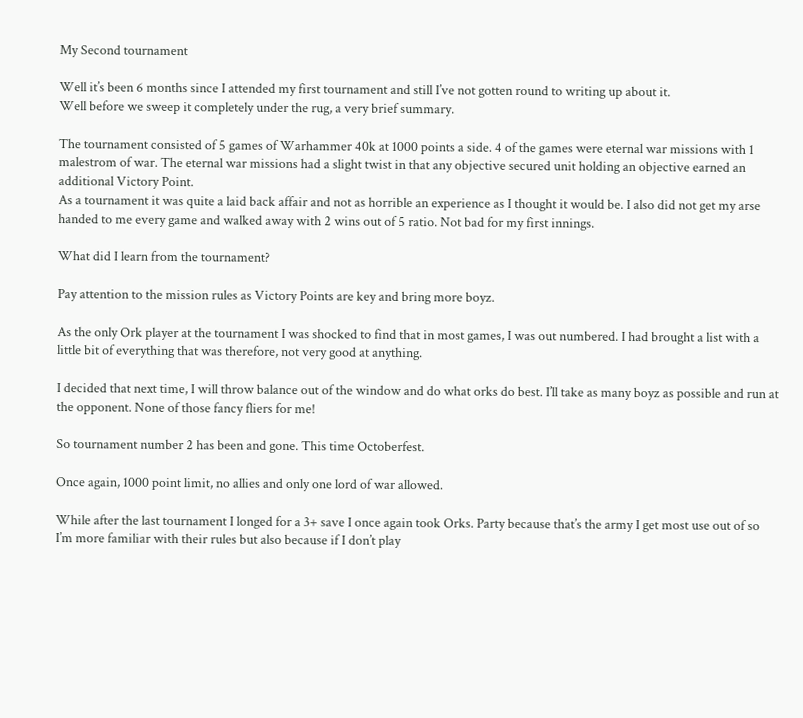My Second tournament

Well it’s been 6 months since I attended my first tournament and still I’ve not gotten round to writing up about it.
Well before we sweep it completely under the rug, a very brief summary.

The tournament consisted of 5 games of Warhammer 40k at 1000 points a side. 4 of the games were eternal war missions with 1 malestrom of war. The eternal war missions had a slight twist in that any objective secured unit holding an objective earned an additional Victory Point.
As a tournament it was quite a laid back affair and not as horrible an experience as I thought it would be. I also did not get my arse handed to me every game and walked away with 2 wins out of 5 ratio. Not bad for my first innings.

What did I learn from the tournament?

Pay attention to the mission rules as Victory Points are key and bring more boyz.

As the only Ork player at the tournament I was shocked to find that in most games, I was out numbered. I had brought a list with a little bit of everything that was therefore, not very good at anything.

I decided that next time, I will throw balance out of the window and do what orks do best. I’ll take as many boyz as possible and run at the opponent. None of those fancy fliers for me!

So tournament number 2 has been and gone. This time Octoberfest.

Once again, 1000 point limit, no allies and only one lord of war allowed.

While after the last tournament I longed for a 3+ save I once again took Orks. Party because that’s the army I get most use out of so I’m more familiar with their rules but also because if I don’t play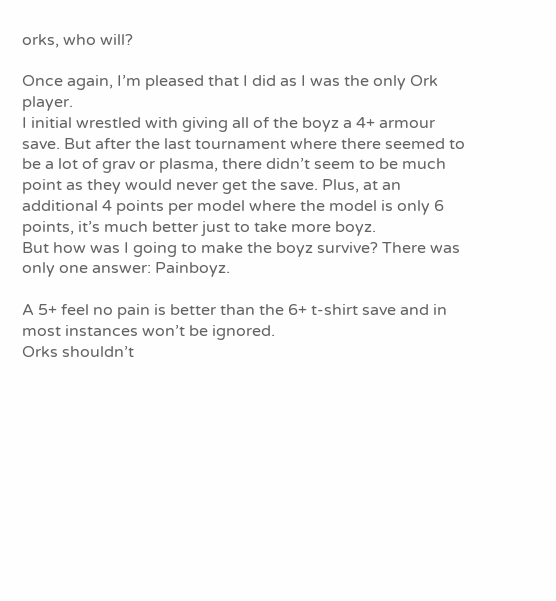orks, who will?

Once again, I’m pleased that I did as I was the only Ork player.
I initial wrestled with giving all of the boyz a 4+ armour save. But after the last tournament where there seemed to be a lot of grav or plasma, there didn’t seem to be much point as they would never get the save. Plus, at an additional 4 points per model where the model is only 6 points, it’s much better just to take more boyz.
But how was I going to make the boyz survive? There was only one answer: Painboyz.

A 5+ feel no pain is better than the 6+ t-shirt save and in most instances won’t be ignored.
Orks shouldn’t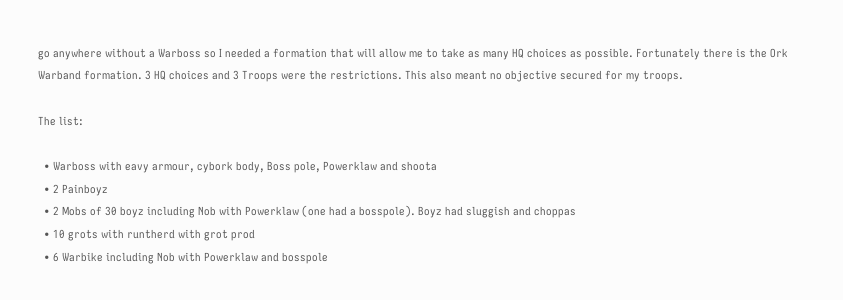go anywhere without a Warboss so I needed a formation that will allow me to take as many HQ choices as possible. Fortunately there is the Ork Warband formation. 3 HQ choices and 3 Troops were the restrictions. This also meant no objective secured for my troops.

The list:

  • Warboss with eavy armour, cybork body, Boss pole, Powerklaw and shoota
  • 2 Painboyz
  • 2 Mobs of 30 boyz including Nob with Powerklaw (one had a bosspole). Boyz had sluggish and choppas
  • 10 grots with runtherd with grot prod
  • 6 Warbike including Nob with Powerklaw and bosspole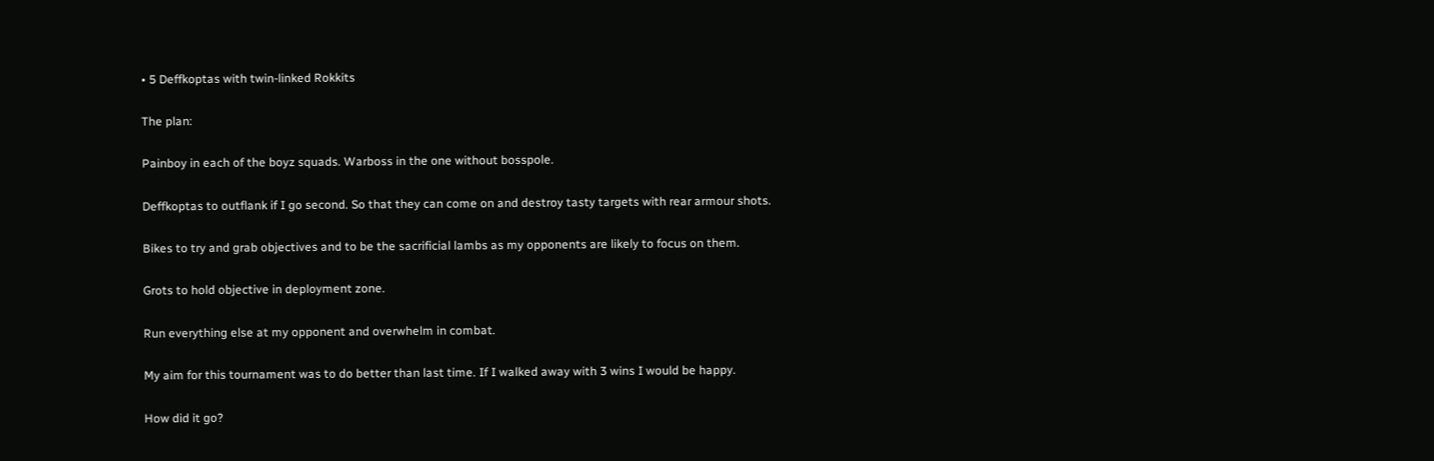• 5 Deffkoptas with twin-linked Rokkits

The plan:

Painboy in each of the boyz squads. Warboss in the one without bosspole.

Deffkoptas to outflank if I go second. So that they can come on and destroy tasty targets with rear armour shots.

Bikes to try and grab objectives and to be the sacrificial lambs as my opponents are likely to focus on them.

Grots to hold objective in deployment zone.

Run everything else at my opponent and overwhelm in combat.

My aim for this tournament was to do better than last time. If I walked away with 3 wins I would be happy.

How did it go?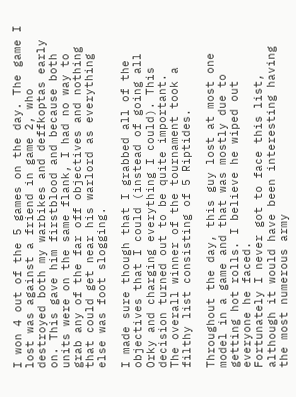I won 4 out of the 5 games on the day. The game I lost was against a friend in game 2, who destroyed both my warbikes and deffkoptas early on. This gave him firstblood and because both units were on the same flank, I had no way to grab any of the far off objectives and nothing that could get near his warlord as everything else was foot slogging.

I made sure though that I grabbed all of the objectives that I could (instead of going all Orky and charging everything I could). This decision turned out to be quite important.
The overall winner of the tournament took a filthy list consisting of 5 Riptides.

Throughout the day, this guy lost at most one model in a game and that was mostly due to getting hot rolls. I believe he wiped out everyone he faced.
Fortunately I never got to face this list, although it would have been interesting having  the most numerous army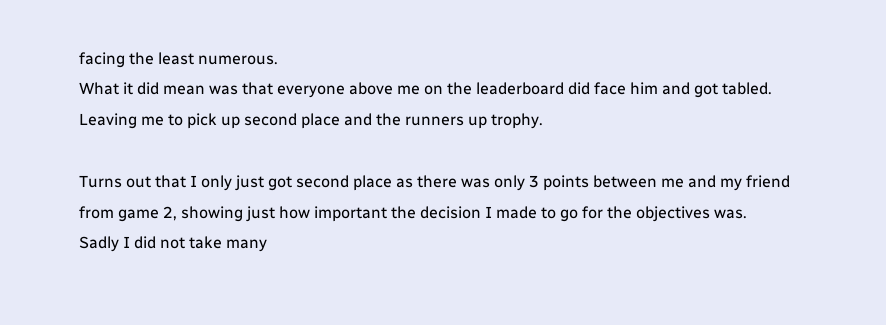facing the least numerous.
What it did mean was that everyone above me on the leaderboard did face him and got tabled. Leaving me to pick up second place and the runners up trophy.

Turns out that I only just got second place as there was only 3 points between me and my friend from game 2, showing just how important the decision I made to go for the objectives was.
Sadly I did not take many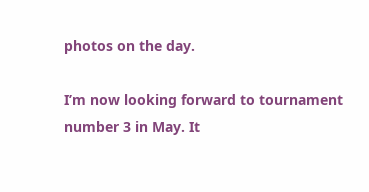photos on the day.

I’m now looking forward to tournament number 3 in May. It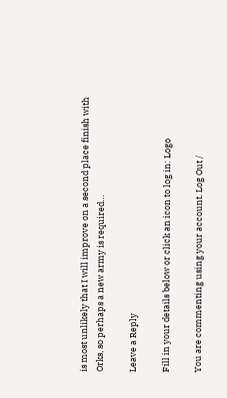is most unlikely that I will improve on a second place finish with Orks, so perhaps a new army is required…

Leave a Reply

Fill in your details below or click an icon to log in: Logo

You are commenting using your account. Log Out /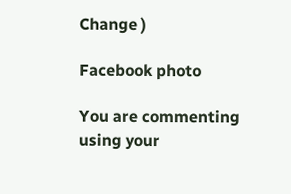Change )

Facebook photo

You are commenting using your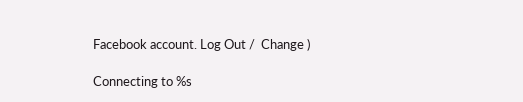Facebook account. Log Out /  Change )

Connecting to %s